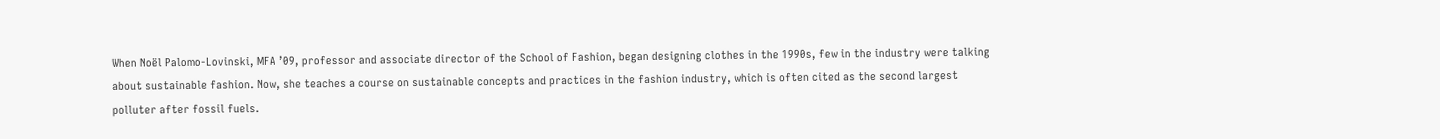When Noël Palomo-Lovinski, MFA ’09, professor and associate director of the School of Fashion, began designing clothes in the 1990s, few in the industry were talking about sustainable fashion. Now, she teaches a course on sustainable concepts and practices in the fashion industry, which is often cited as the second largest polluter after fossil fuels.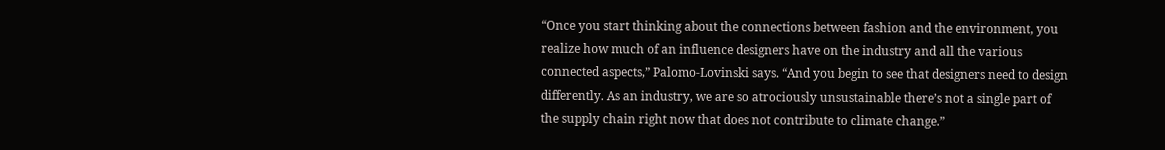“Once you start thinking about the connections between fashion and the environment, you realize how much of an influence designers have on the industry and all the various connected aspects,” Palomo-Lovinski says. “And you begin to see that designers need to design differently. As an industry, we are so atrociously unsustainable there’s not a single part of the supply chain right now that does not contribute to climate change.”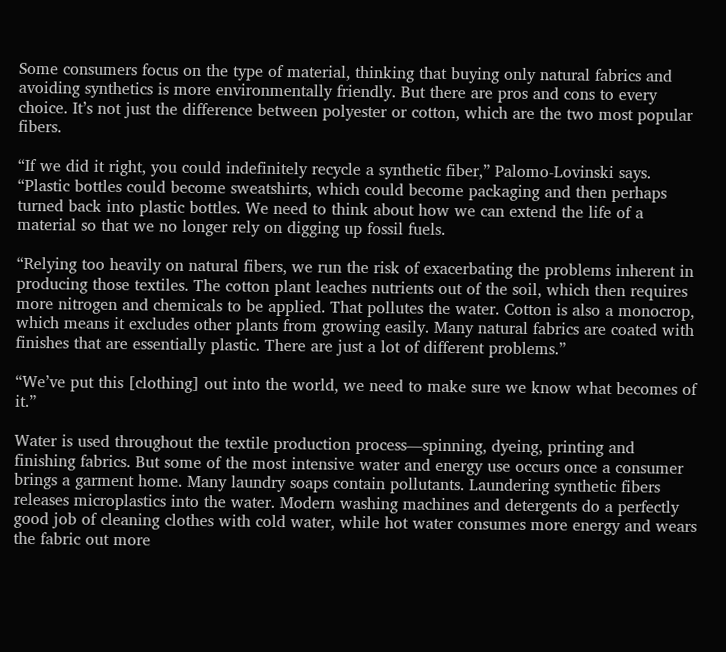Some consumers focus on the type of material, thinking that buying only natural fabrics and avoiding synthetics is more environmentally friendly. But there are pros and cons to every choice. It’s not just the difference between polyester or cotton, which are the two most popular fibers.

“If we did it right, you could indefinitely recycle a synthetic fiber,” Palomo-Lovinski says. “Plastic bottles could become sweatshirts, which could become packaging and then perhaps turned back into plastic bottles. We need to think about how we can extend the life of a material so that we no longer rely on digging up fossil fuels.

“Relying too heavily on natural fibers, we run the risk of exacerbating the problems inherent in producing those textiles. The cotton plant leaches nutrients out of the soil, which then requires more nitrogen and chemicals to be applied. That pollutes the water. Cotton is also a monocrop, which means it excludes other plants from growing easily. Many natural fabrics are coated with finishes that are essentially plastic. There are just a lot of different problems.”

“We’ve put this [clothing] out into the world, we need to make sure we know what becomes of it.”

Water is used throughout the textile production process—spinning, dyeing, printing and finishing fabrics. But some of the most intensive water and energy use occurs once a consumer brings a garment home. Many laundry soaps contain pollutants. Laundering synthetic fibers releases microplastics into the water. Modern washing machines and detergents do a perfectly good job of cleaning clothes with cold water, while hot water consumes more energy and wears the fabric out more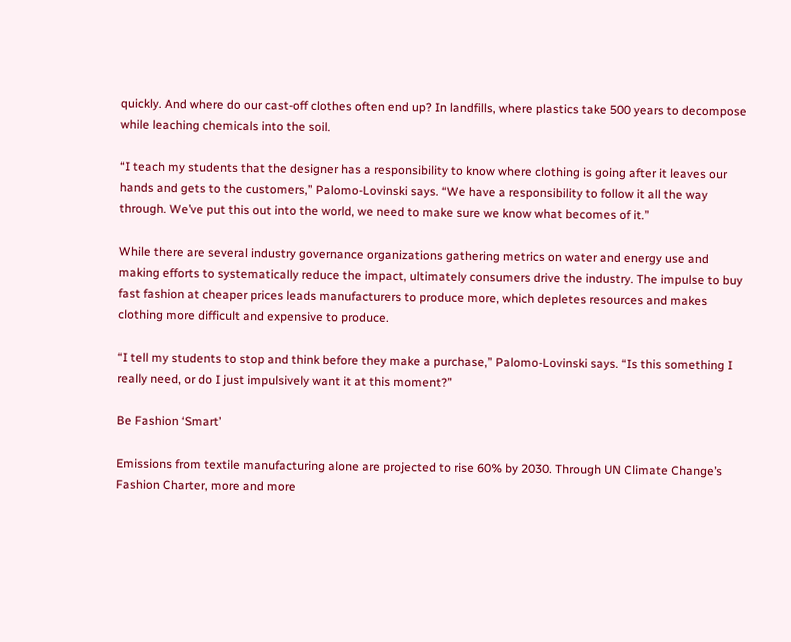quickly. And where do our cast-off clothes often end up? In landfills, where plastics take 500 years to decompose while leaching chemicals into the soil.

“I teach my students that the designer has a responsibility to know where clothing is going after it leaves our hands and gets to the customers,” Palomo-Lovinski says. “We have a responsibility to follow it all the way through. We’ve put this out into the world, we need to make sure we know what becomes of it.”

While there are several industry governance organizations gathering metrics on water and energy use and making efforts to systematically reduce the impact, ultimately consumers drive the industry. The impulse to buy fast fashion at cheaper prices leads manufacturers to produce more, which depletes resources and makes clothing more difficult and expensive to produce.

“I tell my students to stop and think before they make a purchase,” Palomo-Lovinski says. “Is this something I really need, or do I just impulsively want it at this moment?”

Be Fashion ‘Smart’

Emissions from textile manufacturing alone are projected to rise 60% by 2030. Through UN Climate Change’s Fashion Charter, more and more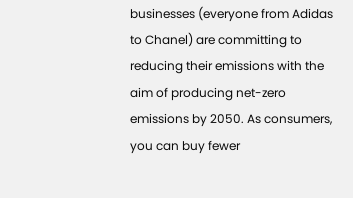businesses (everyone from Adidas to Chanel) are committing to reducing their emissions with the aim of producing net-zero emissions by 2050. As consumers, you can buy fewer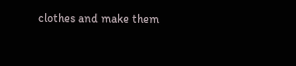clothes and make them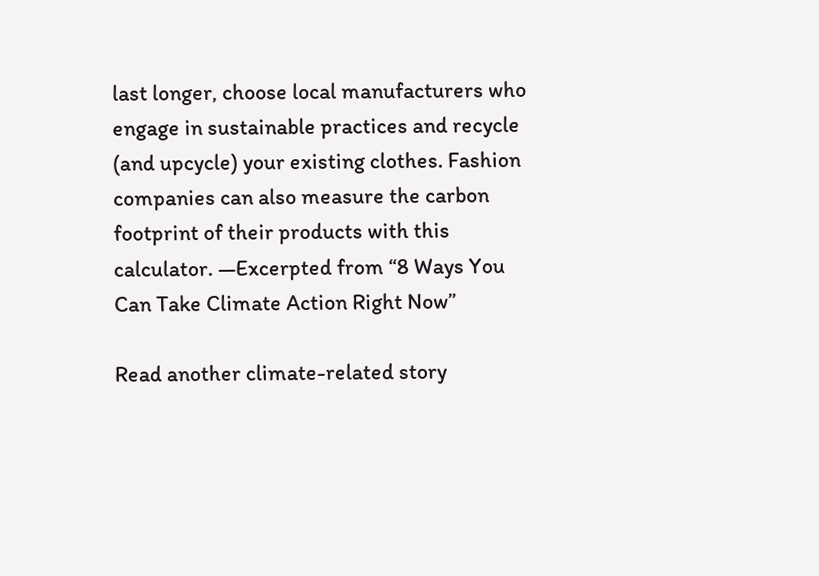last longer, choose local manufacturers who engage in sustainable practices and recycle (and upcycle) your existing clothes. Fashion companies can also measure the carbon footprint of their products with this calculator. —Excerpted from “8 Ways You Can Take Climate Action Right Now”

Read another climate-related story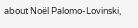about Noël Palomo-Lovinski,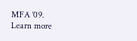MFA ’09.
Learn more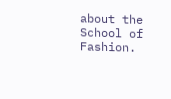about the School of Fashion.